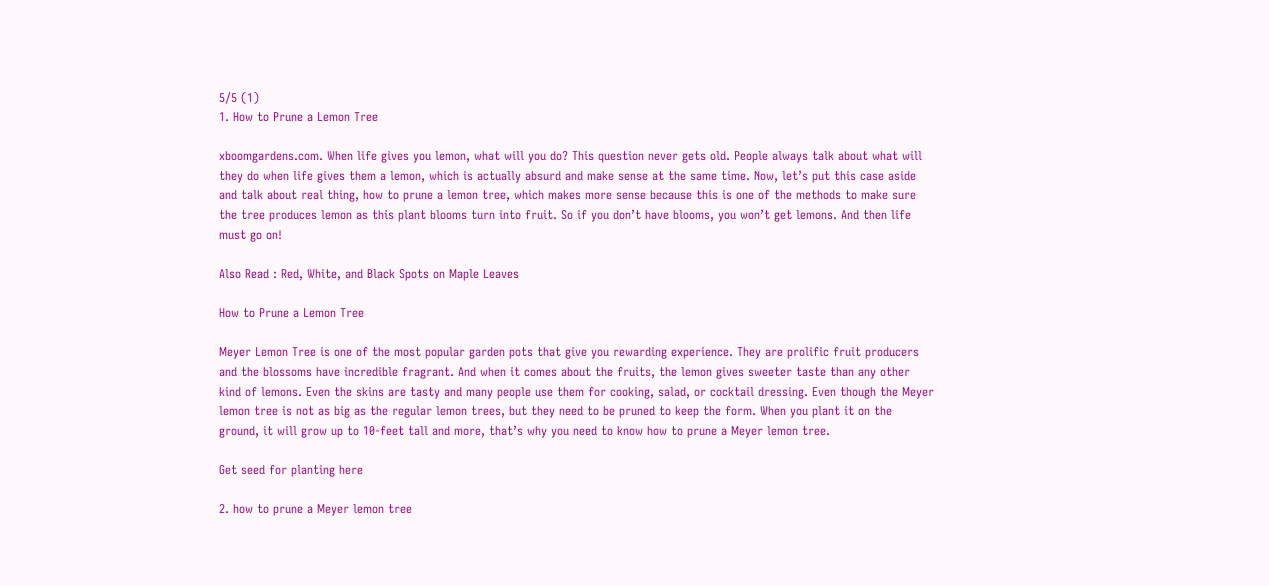5/5 (1)
1. How to Prune a Lemon Tree

xboomgardens.com. When life gives you lemon, what will you do? This question never gets old. People always talk about what will they do when life gives them a lemon, which is actually absurd and make sense at the same time. Now, let’s put this case aside and talk about real thing, how to prune a lemon tree, which makes more sense because this is one of the methods to make sure the tree produces lemon as this plant blooms turn into fruit. So if you don’t have blooms, you won’t get lemons. And then life must go on!

Also Read : Red, White, and Black Spots on Maple Leaves

How to Prune a Lemon Tree

Meyer Lemon Tree is one of the most popular garden pots that give you rewarding experience. They are prolific fruit producers and the blossoms have incredible fragrant. And when it comes about the fruits, the lemon gives sweeter taste than any other kind of lemons. Even the skins are tasty and many people use them for cooking, salad, or cocktail dressing. Even though the Meyer lemon tree is not as big as the regular lemon trees, but they need to be pruned to keep the form. When you plant it on the ground, it will grow up to 10-feet tall and more, that’s why you need to know how to prune a Meyer lemon tree.

Get seed for planting here

2. how to prune a Meyer lemon tree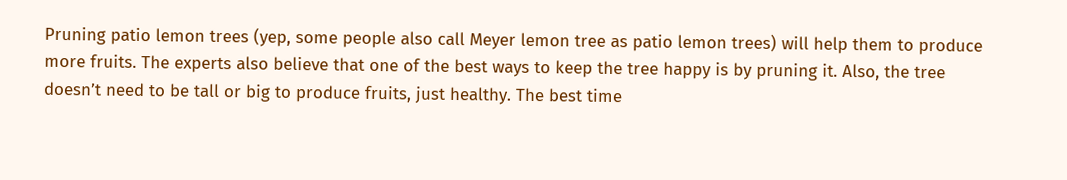Pruning patio lemon trees (yep, some people also call Meyer lemon tree as patio lemon trees) will help them to produce more fruits. The experts also believe that one of the best ways to keep the tree happy is by pruning it. Also, the tree doesn’t need to be tall or big to produce fruits, just healthy. The best time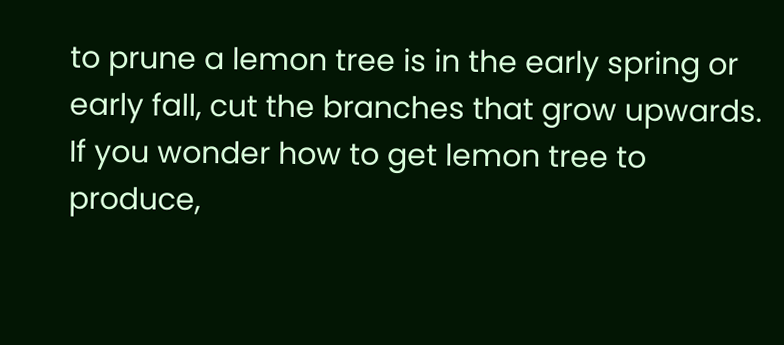to prune a lemon tree is in the early spring or early fall, cut the branches that grow upwards. If you wonder how to get lemon tree to produce,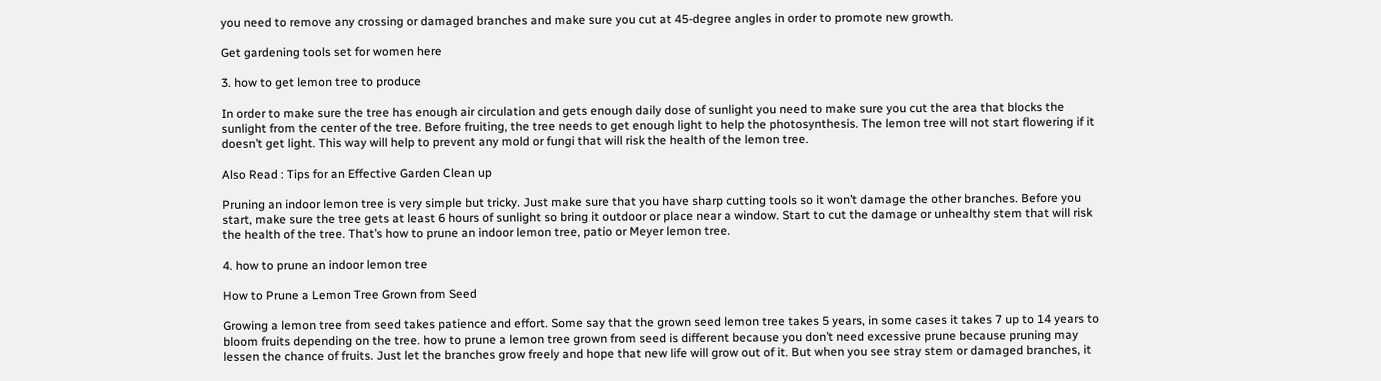you need to remove any crossing or damaged branches and make sure you cut at 45-degree angles in order to promote new growth.

Get gardening tools set for women here

3. how to get lemon tree to produce

In order to make sure the tree has enough air circulation and gets enough daily dose of sunlight you need to make sure you cut the area that blocks the sunlight from the center of the tree. Before fruiting, the tree needs to get enough light to help the photosynthesis. The lemon tree will not start flowering if it doesn’t get light. This way will help to prevent any mold or fungi that will risk the health of the lemon tree.

Also Read : Tips for an Effective Garden Clean up

Pruning an indoor lemon tree is very simple but tricky. Just make sure that you have sharp cutting tools so it won’t damage the other branches. Before you start, make sure the tree gets at least 6 hours of sunlight so bring it outdoor or place near a window. Start to cut the damage or unhealthy stem that will risk the health of the tree. That’s how to prune an indoor lemon tree, patio or Meyer lemon tree.

4. how to prune an indoor lemon tree

How to Prune a Lemon Tree Grown from Seed

Growing a lemon tree from seed takes patience and effort. Some say that the grown seed lemon tree takes 5 years, in some cases it takes 7 up to 14 years to bloom fruits depending on the tree. how to prune a lemon tree grown from seed is different because you don’t need excessive prune because pruning may lessen the chance of fruits. Just let the branches grow freely and hope that new life will grow out of it. But when you see stray stem or damaged branches, it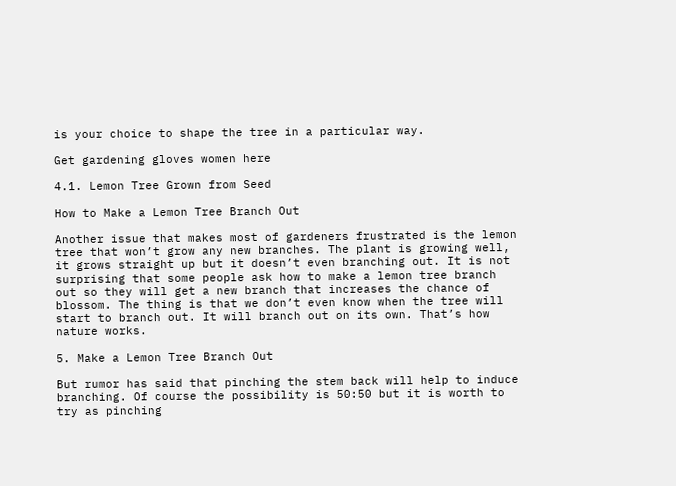is your choice to shape the tree in a particular way.

Get gardening gloves women here

4.1. Lemon Tree Grown from Seed

How to Make a Lemon Tree Branch Out

Another issue that makes most of gardeners frustrated is the lemon tree that won’t grow any new branches. The plant is growing well, it grows straight up but it doesn’t even branching out. It is not surprising that some people ask how to make a lemon tree branch out so they will get a new branch that increases the chance of blossom. The thing is that we don’t even know when the tree will start to branch out. It will branch out on its own. That’s how nature works.

5. Make a Lemon Tree Branch Out

But rumor has said that pinching the stem back will help to induce branching. Of course the possibility is 50:50 but it is worth to try as pinching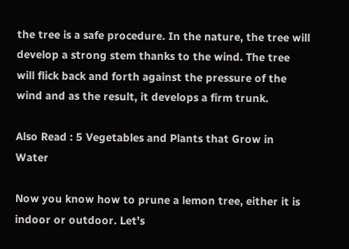the tree is a safe procedure. In the nature, the tree will develop a strong stem thanks to the wind. The tree will flick back and forth against the pressure of the wind and as the result, it develops a firm trunk.

Also Read : 5 Vegetables and Plants that Grow in Water

Now you know how to prune a lemon tree, either it is indoor or outdoor. Let’s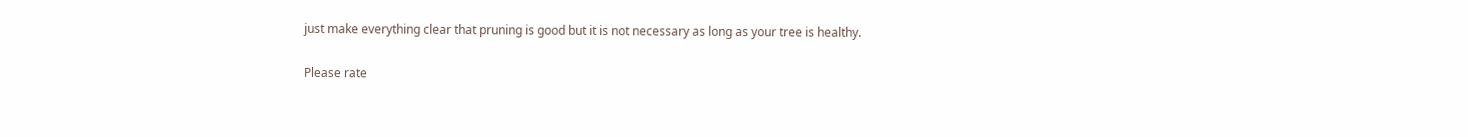just make everything clear that pruning is good but it is not necessary as long as your tree is healthy.

Please rate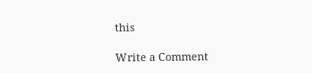this

Write a Comment